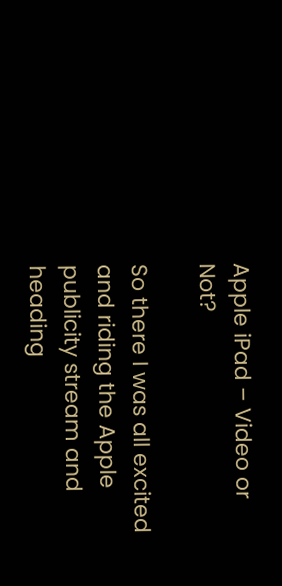Apple iPad – Video or Not?

So there I was all excited and riding the Apple publicity stream and heading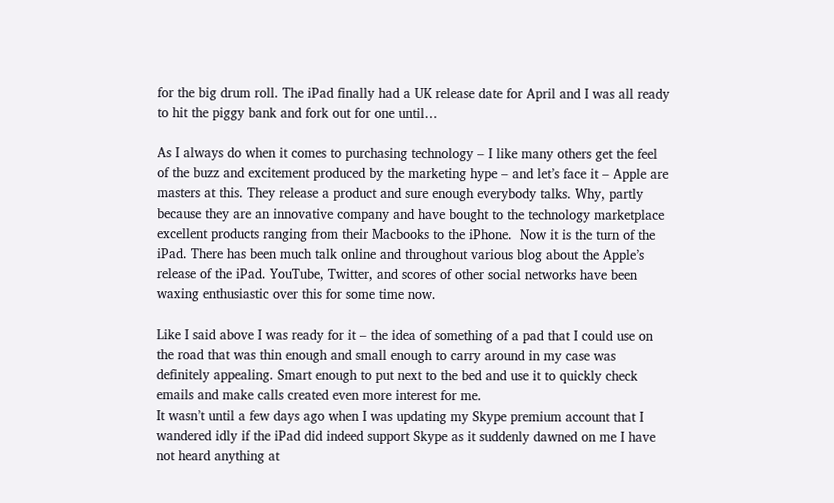for the big drum roll. The iPad finally had a UK release date for April and I was all ready to hit the piggy bank and fork out for one until…

As I always do when it comes to purchasing technology – I like many others get the feel of the buzz and excitement produced by the marketing hype – and let’s face it – Apple are masters at this. They release a product and sure enough everybody talks. Why, partly because they are an innovative company and have bought to the technology marketplace excellent products ranging from their Macbooks to the iPhone.  Now it is the turn of the iPad. There has been much talk online and throughout various blog about the Apple’s release of the iPad. YouTube, Twitter, and scores of other social networks have been waxing enthusiastic over this for some time now.

Like I said above I was ready for it – the idea of something of a pad that I could use on the road that was thin enough and small enough to carry around in my case was definitely appealing. Smart enough to put next to the bed and use it to quickly check emails and make calls created even more interest for me.
It wasn’t until a few days ago when I was updating my Skype premium account that I wandered idly if the iPad did indeed support Skype as it suddenly dawned on me I have not heard anything at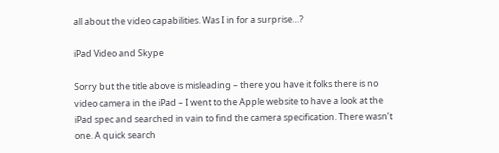all about the video capabilities. Was I in for a surprise…?

iPad Video and Skype

Sorry but the title above is misleading – there you have it folks there is no video camera in the iPad – I went to the Apple website to have a look at the iPad spec and searched in vain to find the camera specification. There wasn’t one. A quick search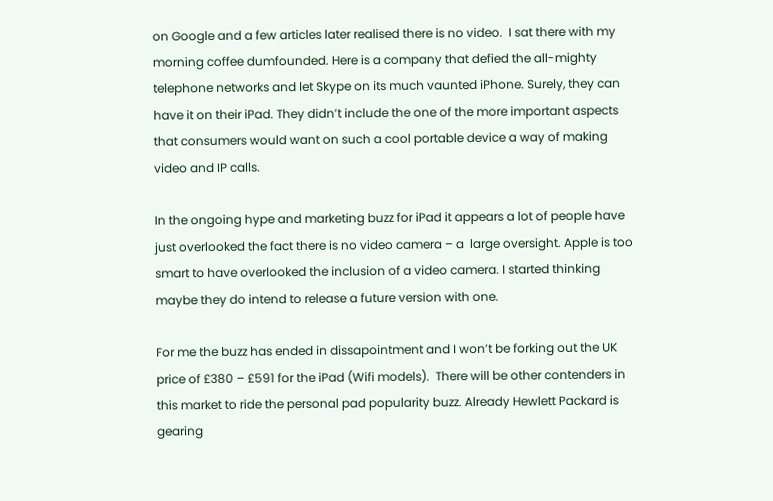on Google and a few articles later realised there is no video.  I sat there with my morning coffee dumfounded. Here is a company that defied the all-mighty telephone networks and let Skype on its much vaunted iPhone. Surely, they can have it on their iPad. They didn’t include the one of the more important aspects that consumers would want on such a cool portable device a way of making video and IP calls.

In the ongoing hype and marketing buzz for iPad it appears a lot of people have just overlooked the fact there is no video camera – a  large oversight. Apple is too smart to have overlooked the inclusion of a video camera. I started thinking maybe they do intend to release a future version with one.

For me the buzz has ended in dissapointment and I won’t be forking out the UK price of £380 – £591 for the iPad (Wifi models).  There will be other contenders in this market to ride the personal pad popularity buzz. Already Hewlett Packard is gearing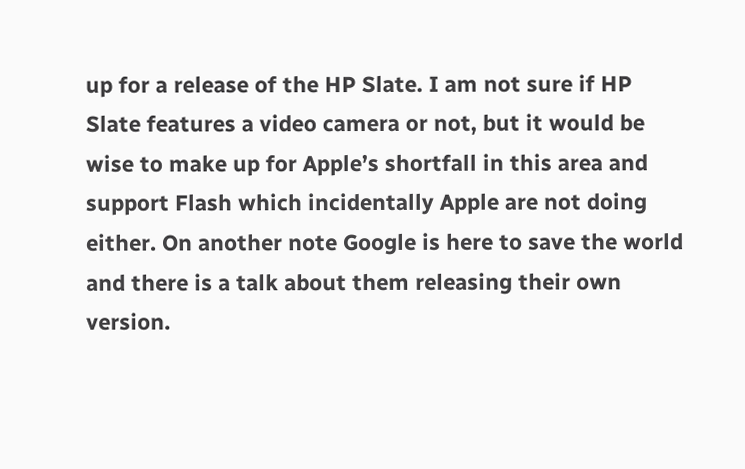up for a release of the HP Slate. I am not sure if HP Slate features a video camera or not, but it would be wise to make up for Apple’s shortfall in this area and support Flash which incidentally Apple are not doing either. On another note Google is here to save the world and there is a talk about them releasing their own version.